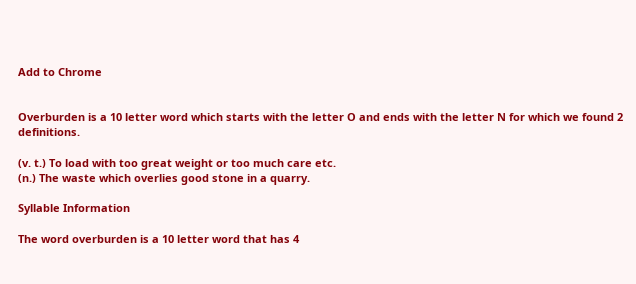Add to Chrome


Overburden is a 10 letter word which starts with the letter O and ends with the letter N for which we found 2 definitions.

(v. t.) To load with too great weight or too much care etc.
(n.) The waste which overlies good stone in a quarry.

Syllable Information

The word overburden is a 10 letter word that has 4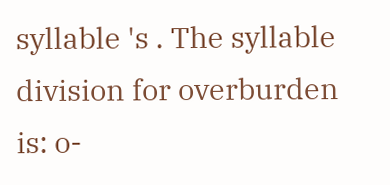syllable 's . The syllable division for overburden is: o-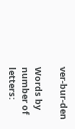ver-bur-den

Words by number of letters: